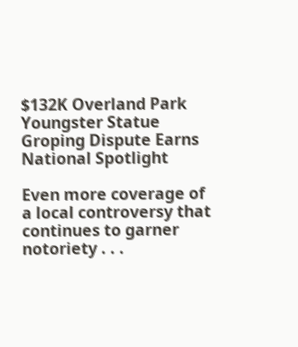$132K Overland Park Youngster Statue Groping Dispute Earns National Spotlight

Even more coverage of a local controversy that continues to garner notoriety . . .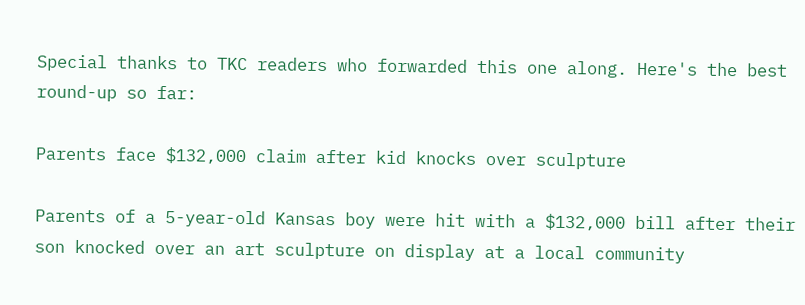Special thanks to TKC readers who forwarded this one along. Here's the best round-up so far:

Parents face $132,000 claim after kid knocks over sculpture

Parents of a 5-year-old Kansas boy were hit with a $132,000 bill after their son knocked over an art sculpture on display at a local community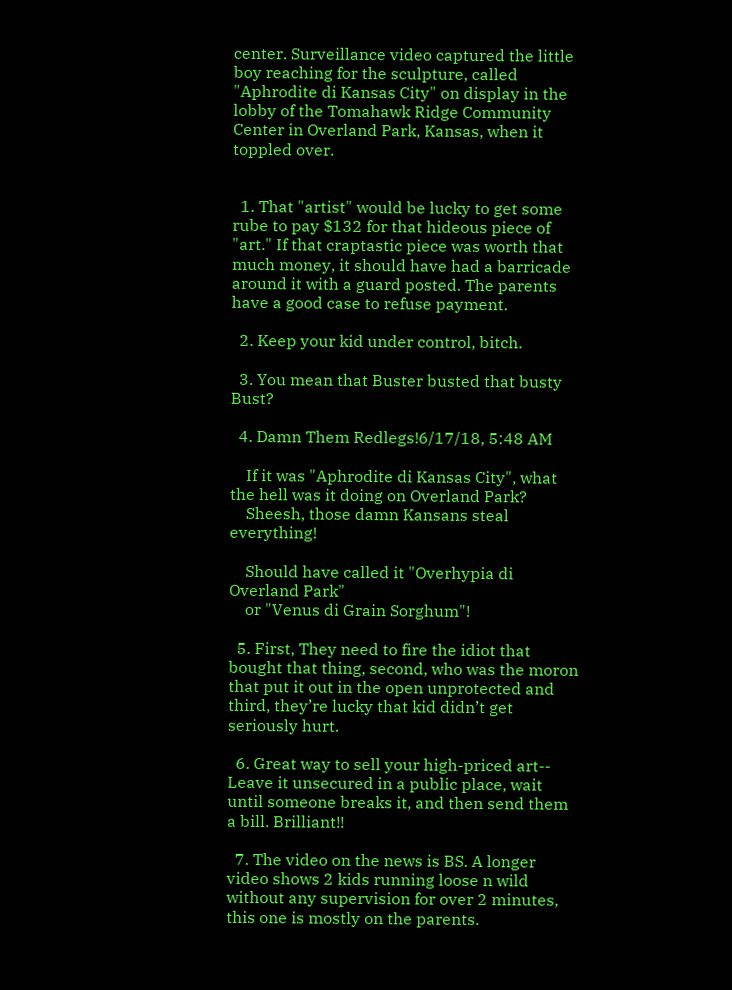center. Surveillance video captured the little boy reaching for the sculpture, called "Aphrodite di Kansas City" on display in the lobby of the Tomahawk Ridge Community Center in Overland Park, Kansas, when it toppled over.


  1. That "artist" would be lucky to get some rube to pay $132 for that hideous piece of "art." If that craptastic piece was worth that much money, it should have had a barricade around it with a guard posted. The parents have a good case to refuse payment.

  2. Keep your kid under control, bitch.

  3. You mean that Buster busted that busty Bust?

  4. Damn Them Redlegs!6/17/18, 5:48 AM

    If it was "Aphrodite di Kansas City", what the hell was it doing on Overland Park?
    Sheesh, those damn Kansans steal everything!

    Should have called it "Overhypia di Overland Park"
    or "Venus di Grain Sorghum"!

  5. First, They need to fire the idiot that bought that thing, second, who was the moron that put it out in the open unprotected and third, they’re lucky that kid didn’t get seriously hurt.

  6. Great way to sell your high-priced art-- Leave it unsecured in a public place, wait until someone breaks it, and then send them a bill. Brilliant!!

  7. The video on the news is BS. A longer video shows 2 kids running loose n wild without any supervision for over 2 minutes, this one is mostly on the parents.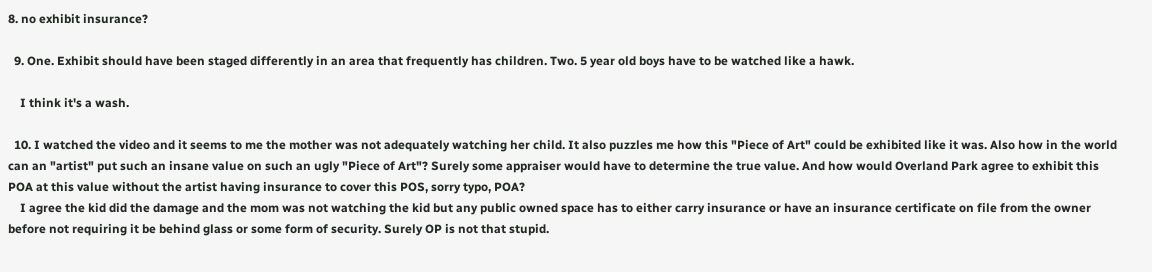8. no exhibit insurance?

  9. One. Exhibit should have been staged differently in an area that frequently has children. Two. 5 year old boys have to be watched like a hawk.

    I think it's a wash.

  10. I watched the video and it seems to me the mother was not adequately watching her child. It also puzzles me how this "Piece of Art" could be exhibited like it was. Also how in the world can an "artist" put such an insane value on such an ugly "Piece of Art"? Surely some appraiser would have to determine the true value. And how would Overland Park agree to exhibit this POA at this value without the artist having insurance to cover this POS, sorry typo, POA?
    I agree the kid did the damage and the mom was not watching the kid but any public owned space has to either carry insurance or have an insurance certificate on file from the owner before not requiring it be behind glass or some form of security. Surely OP is not that stupid.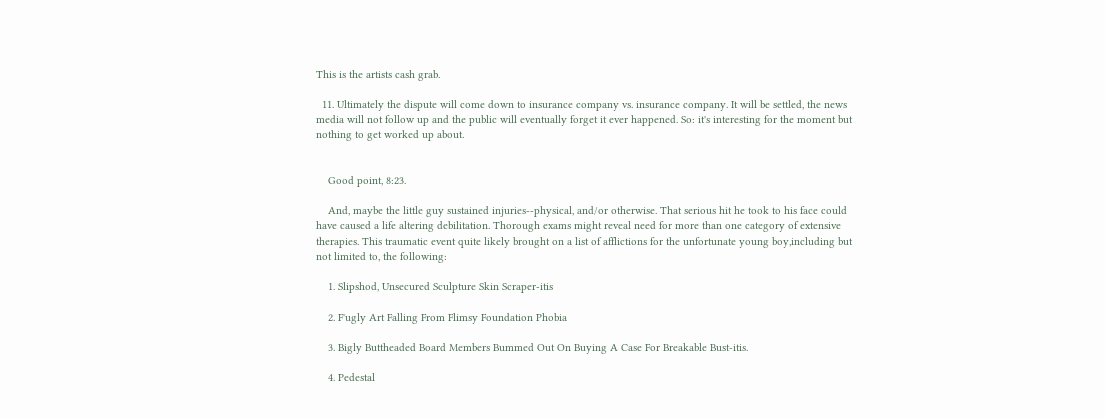This is the artists cash grab.

  11. Ultimately the dispute will come down to insurance company vs. insurance company. It will be settled, the news media will not follow up and the public will eventually forget it ever happened. So: it's interesting for the moment but nothing to get worked up about.


    Good point, 8:23.

    And, maybe the little guy sustained injuries--physical, and/or otherwise. That serious hit he took to his face could have caused a life altering debilitation. Thorough exams might reveal need for more than one category of extensive therapies. This traumatic event quite likely brought on a list of afflictions for the unfortunate young boy,including but not limited to, the following:

    1. Slipshod, Unsecured Sculpture Skin Scraper-itis

    2. F'ugly Art Falling From Flimsy Foundation Phobia

    3. Bigly Buttheaded Board Members Bummed Out On Buying A Case For Breakable Bust-itis.

    4. Pedestal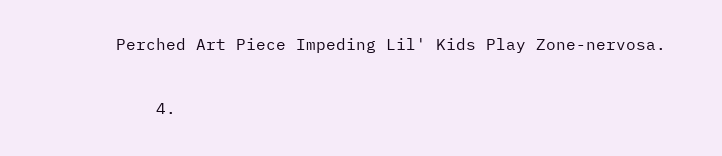Perched Art Piece Impeding Lil' Kids Play Zone-nervosa.

    4.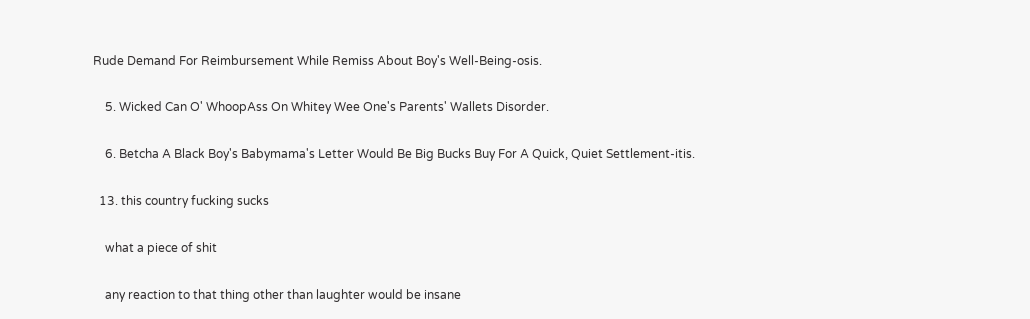Rude Demand For Reimbursement While Remiss About Boy's Well-Being-osis.

    5. Wicked Can O' WhoopAss On Whitey Wee One's Parents' Wallets Disorder.

    6. Betcha A Black Boy's Babymama's Letter Would Be Big Bucks Buy For A Quick, Quiet Settlement-itis.

  13. this country fucking sucks

    what a piece of shit

    any reaction to that thing other than laughter would be insane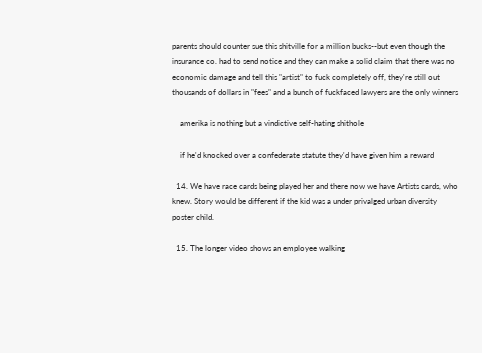parents should counter sue this shitville for a million bucks--but even though the insurance co. had to send notice and they can make a solid claim that there was no economic damage and tell this "artist" to fuck completely off, they're still out thousands of dollars in "fees" and a bunch of fuckfaced lawyers are the only winners

    amerika is nothing but a vindictive self-hating shithole

    if he'd knocked over a confederate statute they'd have given him a reward

  14. We have race cards being played her and there now we have Artists cards, who knew. Story would be different if the kid was a under privalged urban diversity poster child.

  15. The longer video shows an employee walking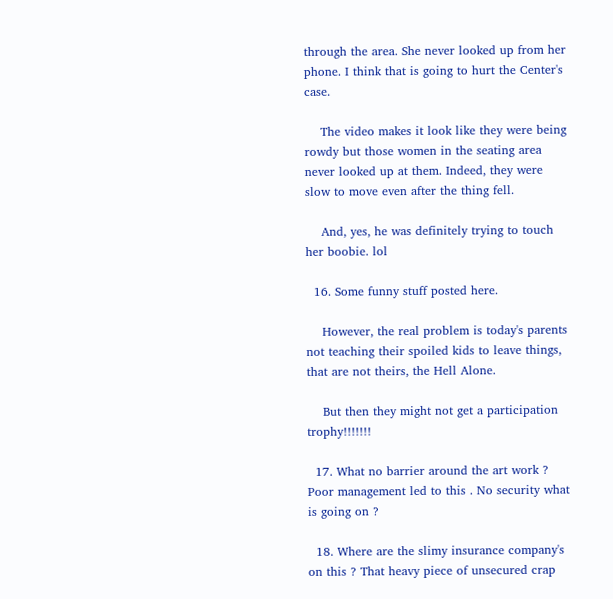through the area. She never looked up from her phone. I think that is going to hurt the Center's case.

    The video makes it look like they were being rowdy but those women in the seating area never looked up at them. Indeed, they were slow to move even after the thing fell.

    And, yes, he was definitely trying to touch her boobie. lol

  16. Some funny stuff posted here.

    However, the real problem is today's parents not teaching their spoiled kids to leave things, that are not theirs, the Hell Alone.

    But then they might not get a participation trophy!!!!!!!

  17. What no barrier around the art work ? Poor management led to this . No security what is going on ?

  18. Where are the slimy insurance company's on this ? That heavy piece of unsecured crap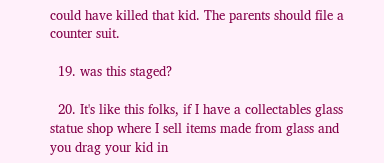could have killed that kid. The parents should file a counter suit.

  19. was this staged?

  20. It's like this folks, if I have a collectables glass statue shop where I sell items made from glass and you drag your kid in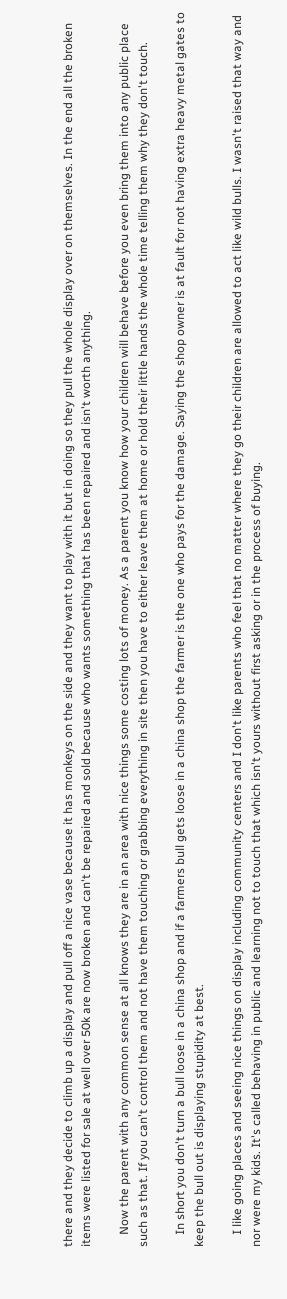there and they decide to climb up a display and pull off a nice vase because it has monkeys on the side and they want to play with it but in doing so they pull the whole display over on themselves. In the end all the broken items were listed for sale at well over 50k are now broken and can't be repaired and sold because who wants something that has been repaired and isn't worth anything.

    Now the parent with any common sense at all knows they are in an area with nice things some costing lots of money. As a parent you know how your children will behave before you even bring them into any public place such as that. If you can't control them and not have them touching or grabbing everything in site then you have to either leave them at home or hold their little hands the whole time telling them why they don't touch.

    In short you don't turn a bull loose in a china shop and if a farmers bull gets loose in a china shop the farmer is the one who pays for the damage. Saying the shop owner is at fault for not having extra heavy metal gates to keep the bull out is displaying stupidity at best.

    I like going places and seeing nice things on display including community centers and I don't like parents who feel that no matter where they go their children are allowed to act like wild bulls. I wasn't raised that way and nor were my kids. It's called behaving in public and learning not to touch that which isn't yours without first asking or in the process of buying.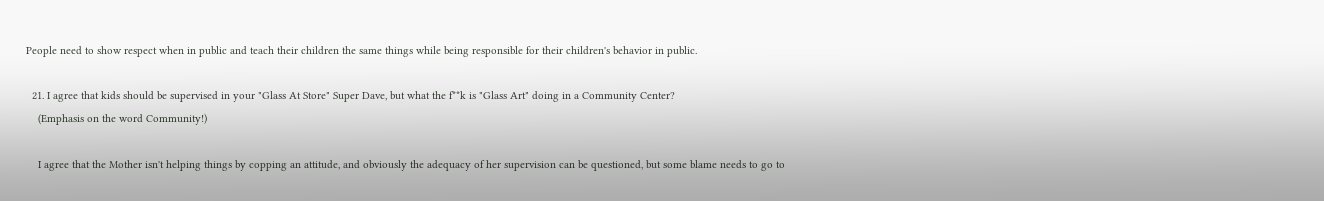People need to show respect when in public and teach their children the same things while being responsible for their children's behavior in public.

  21. I agree that kids should be supervised in your "Glass At Store" Super Dave, but what the f**k is "Glass Art" doing in a Community Center?
    (Emphasis on the word Community!)

    I agree that the Mother isn't helping things by copping an attitude, and obviously the adequacy of her supervision can be questioned, but some blame needs to go to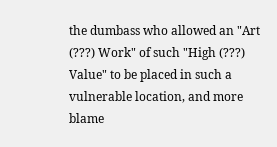the dumbass who allowed an "Art (???) Work" of such "High (???) Value" to be placed in such a vulnerable location, and more blame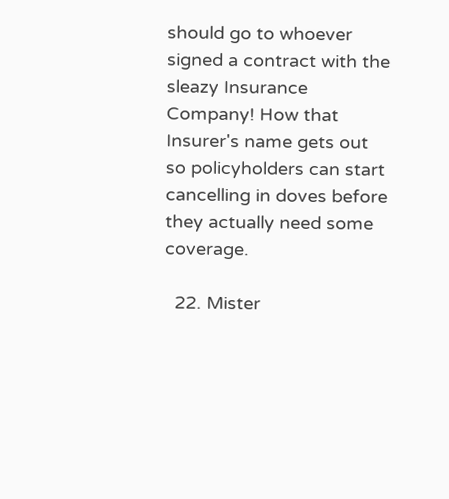should go to whoever signed a contract with the sleazy Insurance Company! How that Insurer's name gets out so policyholders can start cancelling in doves before they actually need some coverage.

  22. Mister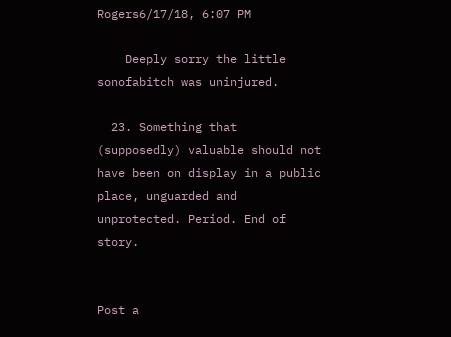Rogers6/17/18, 6:07 PM

    Deeply sorry the little sonofabitch was uninjured.

  23. Something that (supposedly) valuable should not have been on display in a public place, unguarded and unprotected. Period. End of story.


Post a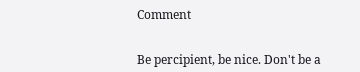Comment


Be percipient, be nice. Don't be a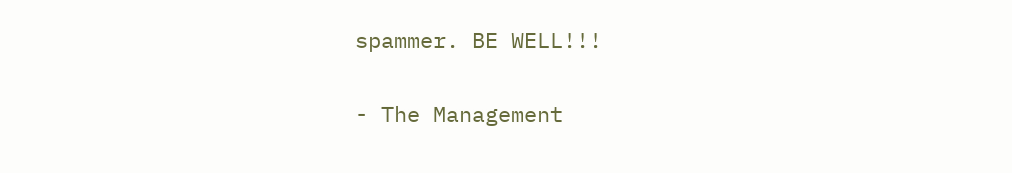spammer. BE WELL!!!

- The Management